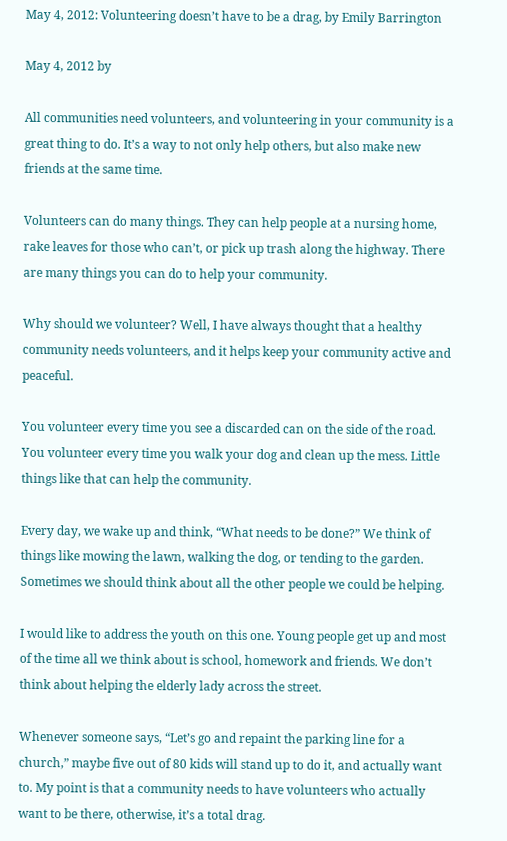May 4, 2012: Volunteering doesn’t have to be a drag, by Emily Barrington

May 4, 2012 by

All communities need volunteers, and volunteering in your community is a great thing to do. It’s a way to not only help others, but also make new friends at the same time.

Volunteers can do many things. They can help people at a nursing home, rake leaves for those who can’t, or pick up trash along the highway. There are many things you can do to help your community.

Why should we volunteer? Well, I have always thought that a healthy community needs volunteers, and it helps keep your community active and peaceful.

You volunteer every time you see a discarded can on the side of the road. You volunteer every time you walk your dog and clean up the mess. Little things like that can help the community.

Every day, we wake up and think, “What needs to be done?” We think of things like mowing the lawn, walking the dog, or tending to the garden. Sometimes we should think about all the other people we could be helping.

I would like to address the youth on this one. Young people get up and most of the time all we think about is school, homework and friends. We don’t think about helping the elderly lady across the street.

Whenever someone says, “Let’s go and repaint the parking line for a church,” maybe five out of 80 kids will stand up to do it, and actually want to. My point is that a community needs to have volunteers who actually want to be there, otherwise, it’s a total drag.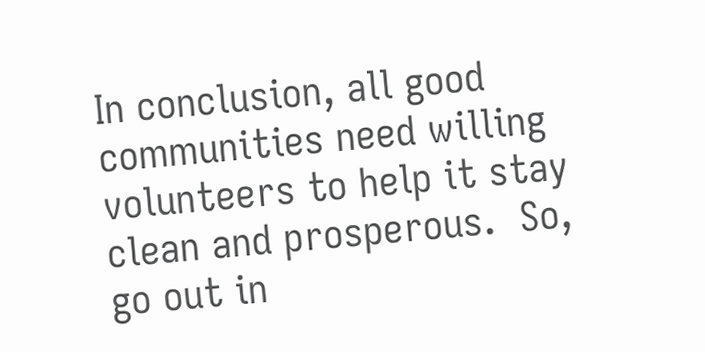In conclusion, all good communities need willing volunteers to help it stay clean and prosperous.  So, go out in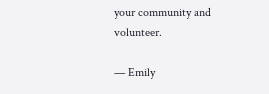your community and volunteer.

— Emily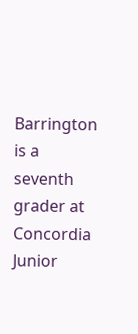Barrington is a seventh grader at Concordia Junior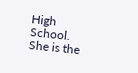High School. She is the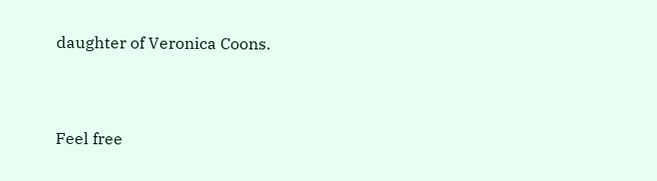daughter of Veronica Coons.



Feel free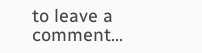to leave a comment...